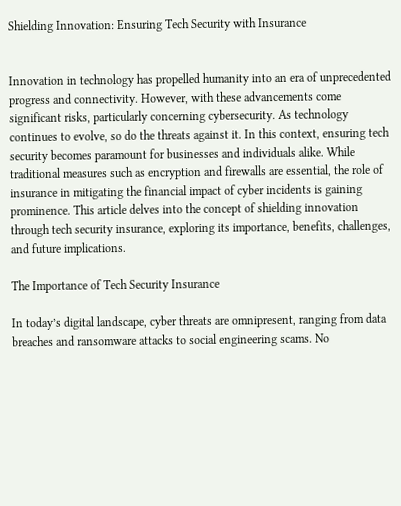Shielding Innovation: Ensuring Tech Security with Insurance


Innovation in technology has propelled humanity into an era of unprecedented progress and connectivity. However, with these advancements come significant risks, particularly concerning cybersecurity. As technology continues to evolve, so do the threats against it. In this context, ensuring tech security becomes paramount for businesses and individuals alike. While traditional measures such as encryption and firewalls are essential, the role of insurance in mitigating the financial impact of cyber incidents is gaining prominence. This article delves into the concept of shielding innovation through tech security insurance, exploring its importance, benefits, challenges, and future implications.

The Importance of Tech Security Insurance

In today’s digital landscape, cyber threats are omnipresent, ranging from data breaches and ransomware attacks to social engineering scams. No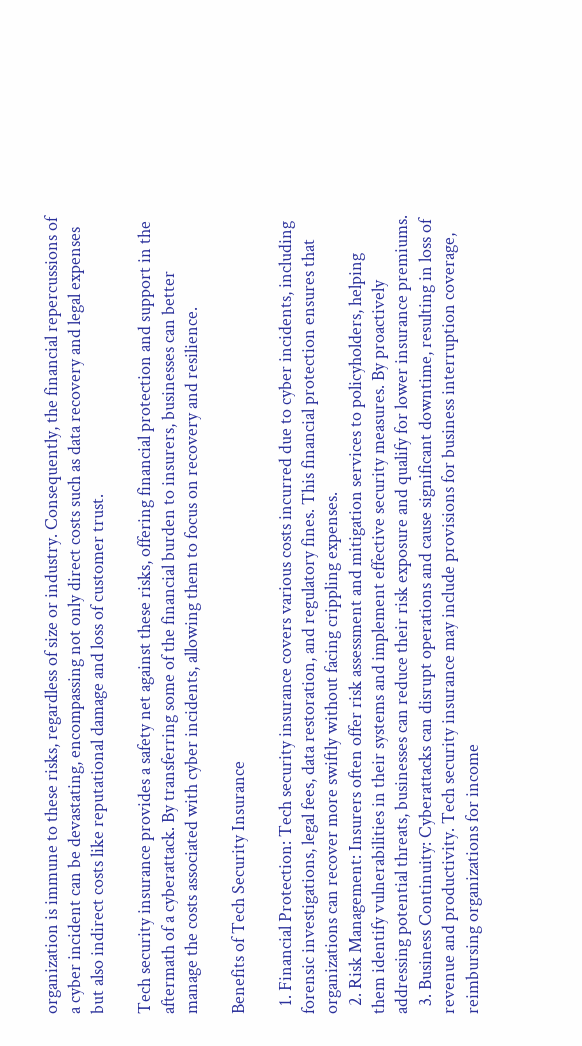organization is immune to these risks, regardless of size or industry. Consequently, the financial repercussions of a cyber incident can be devastating, encompassing not only direct costs such as data recovery and legal expenses but also indirect costs like reputational damage and loss of customer trust.

Tech security insurance provides a safety net against these risks, offering financial protection and support in the aftermath of a cyberattack. By transferring some of the financial burden to insurers, businesses can better manage the costs associated with cyber incidents, allowing them to focus on recovery and resilience.

Benefits of Tech Security Insurance

  1. Financial Protection: Tech security insurance covers various costs incurred due to cyber incidents, including forensic investigations, legal fees, data restoration, and regulatory fines. This financial protection ensures that organizations can recover more swiftly without facing crippling expenses.
  2. Risk Management: Insurers often offer risk assessment and mitigation services to policyholders, helping them identify vulnerabilities in their systems and implement effective security measures. By proactively addressing potential threats, businesses can reduce their risk exposure and qualify for lower insurance premiums.
  3. Business Continuity: Cyberattacks can disrupt operations and cause significant downtime, resulting in loss of revenue and productivity. Tech security insurance may include provisions for business interruption coverage, reimbursing organizations for income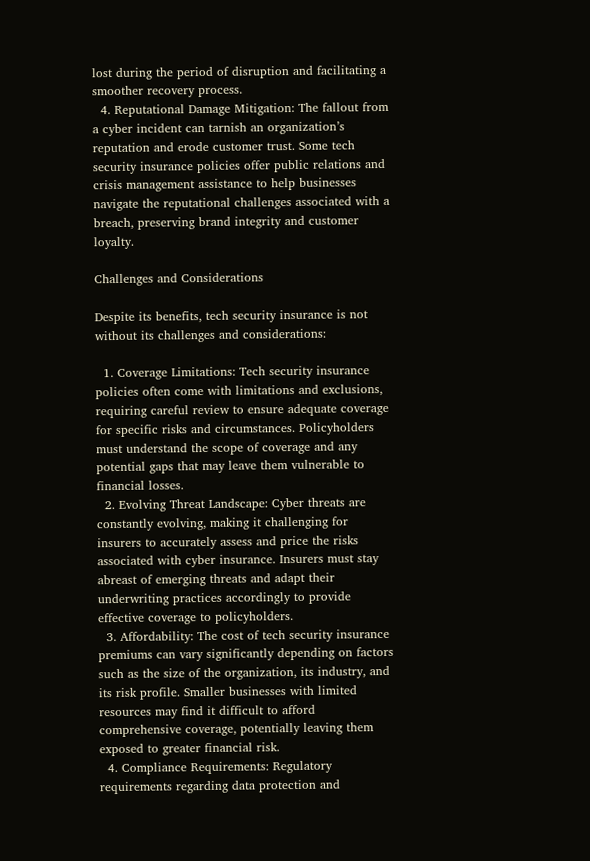lost during the period of disruption and facilitating a smoother recovery process.
  4. Reputational Damage Mitigation: The fallout from a cyber incident can tarnish an organization’s reputation and erode customer trust. Some tech security insurance policies offer public relations and crisis management assistance to help businesses navigate the reputational challenges associated with a breach, preserving brand integrity and customer loyalty.

Challenges and Considerations

Despite its benefits, tech security insurance is not without its challenges and considerations:

  1. Coverage Limitations: Tech security insurance policies often come with limitations and exclusions, requiring careful review to ensure adequate coverage for specific risks and circumstances. Policyholders must understand the scope of coverage and any potential gaps that may leave them vulnerable to financial losses.
  2. Evolving Threat Landscape: Cyber threats are constantly evolving, making it challenging for insurers to accurately assess and price the risks associated with cyber insurance. Insurers must stay abreast of emerging threats and adapt their underwriting practices accordingly to provide effective coverage to policyholders.
  3. Affordability: The cost of tech security insurance premiums can vary significantly depending on factors such as the size of the organization, its industry, and its risk profile. Smaller businesses with limited resources may find it difficult to afford comprehensive coverage, potentially leaving them exposed to greater financial risk.
  4. Compliance Requirements: Regulatory requirements regarding data protection and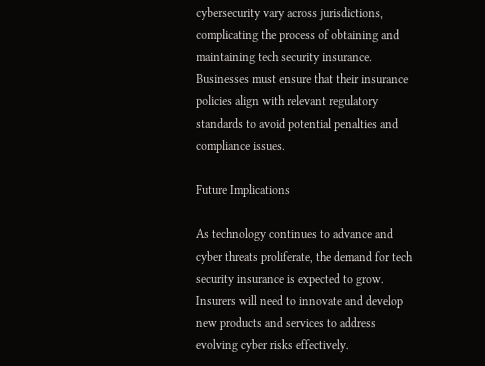cybersecurity vary across jurisdictions, complicating the process of obtaining and maintaining tech security insurance. Businesses must ensure that their insurance policies align with relevant regulatory standards to avoid potential penalties and compliance issues.

Future Implications

As technology continues to advance and cyber threats proliferate, the demand for tech security insurance is expected to grow. Insurers will need to innovate and develop new products and services to address evolving cyber risks effectively.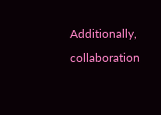Additionally, collaboration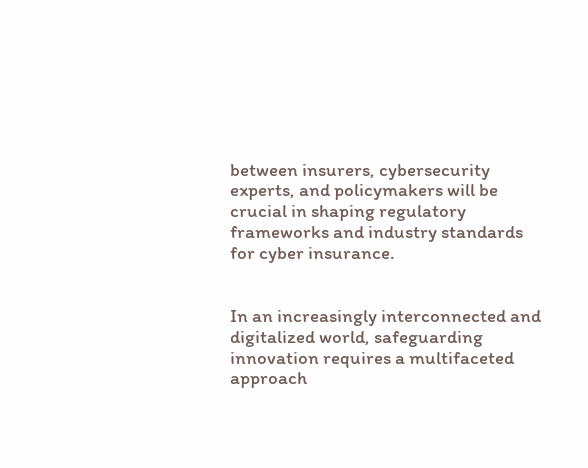between insurers, cybersecurity experts, and policymakers will be crucial in shaping regulatory frameworks and industry standards for cyber insurance.


In an increasingly interconnected and digitalized world, safeguarding innovation requires a multifaceted approach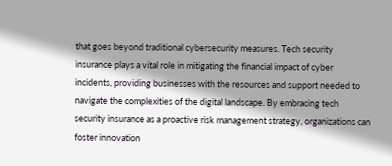that goes beyond traditional cybersecurity measures. Tech security insurance plays a vital role in mitigating the financial impact of cyber incidents, providing businesses with the resources and support needed to navigate the complexities of the digital landscape. By embracing tech security insurance as a proactive risk management strategy, organizations can foster innovation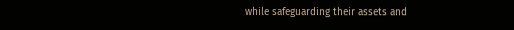while safeguarding their assets and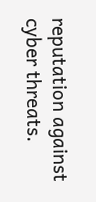reputation against cyber threats.